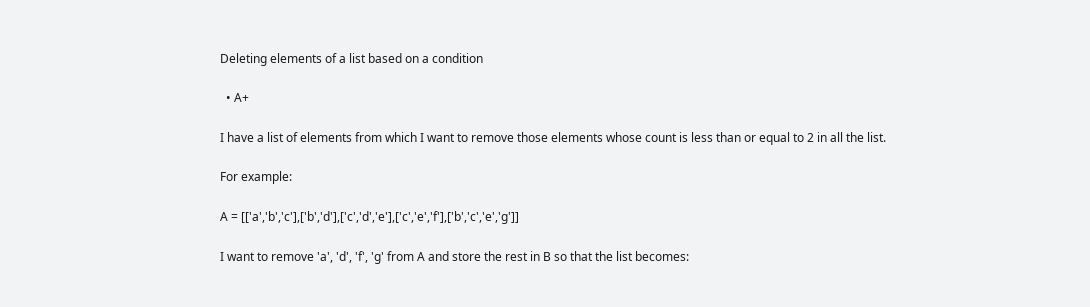Deleting elements of a list based on a condition

  • A+

I have a list of elements from which I want to remove those elements whose count is less than or equal to 2 in all the list.

For example:

A = [['a','b','c'],['b','d'],['c','d','e'],['c','e','f'],['b','c','e','g']]

I want to remove 'a', 'd', 'f', 'g' from A and store the rest in B so that the list becomes: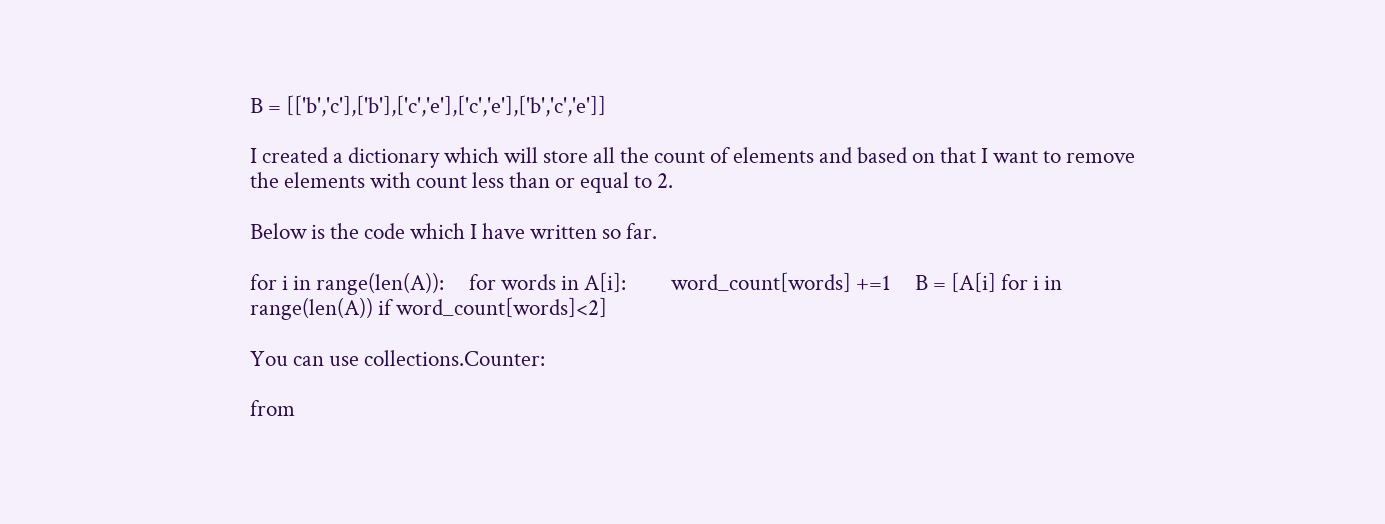B = [['b','c'],['b'],['c','e'],['c','e'],['b','c','e']]

I created a dictionary which will store all the count of elements and based on that I want to remove the elements with count less than or equal to 2.

Below is the code which I have written so far.

for i in range(len(A)):     for words in A[i]:         word_count[words] +=1     B = [A[i] for i in range(len(A)) if word_count[words]<2]

You can use collections.Counter:

from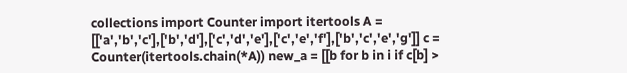collections import Counter import itertools A = [['a','b','c'],['b','d'],['c','d','e'],['c','e','f'],['b','c','e','g']] c = Counter(itertools.chain(*A)) new_a = [[b for b in i if c[b] >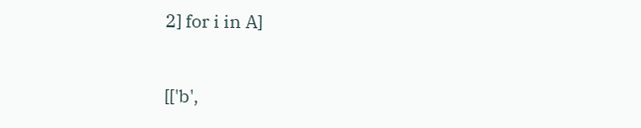2] for i in A]


[['b',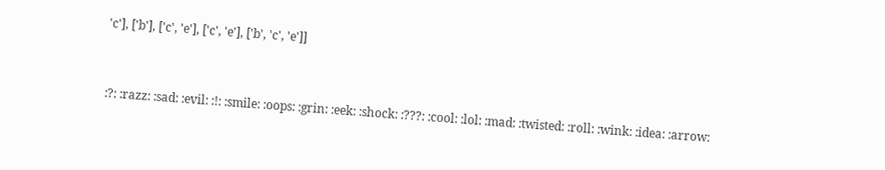'c'], ['b'], ['c', 'e'], ['c', 'e'], ['b', 'c', 'e']]


:?: :razz: :sad: :evil: :!: :smile: :oops: :grin: :eek: :shock: :???: :cool: :lol: :mad: :twisted: :roll: :wink: :idea: :arrow: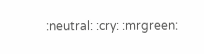:neutral: :cry: :mrgreen: